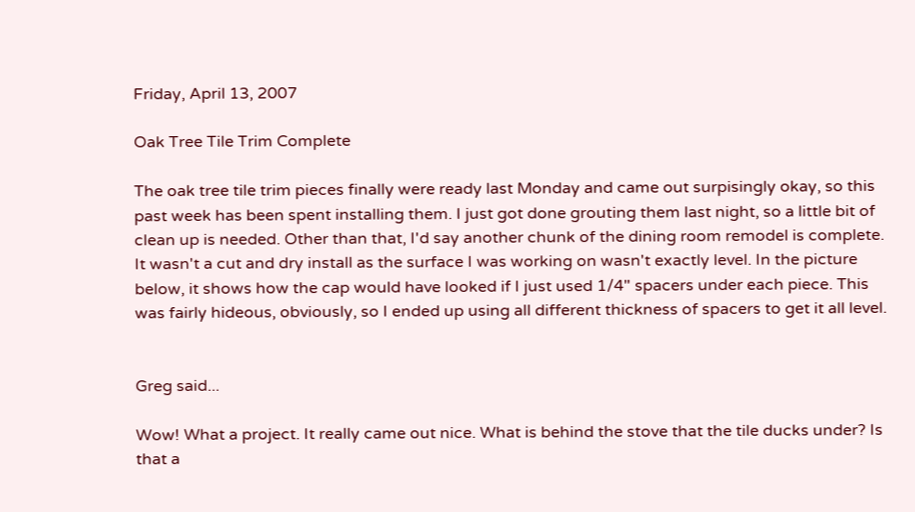Friday, April 13, 2007

Oak Tree Tile Trim Complete

The oak tree tile trim pieces finally were ready last Monday and came out surpisingly okay, so this past week has been spent installing them. I just got done grouting them last night, so a little bit of clean up is needed. Other than that, I'd say another chunk of the dining room remodel is complete.
It wasn't a cut and dry install as the surface I was working on wasn't exactly level. In the picture below, it shows how the cap would have looked if I just used 1/4" spacers under each piece. This was fairly hideous, obviously, so I ended up using all different thickness of spacers to get it all level.


Greg said...

Wow! What a project. It really came out nice. What is behind the stove that the tile ducks under? Is that a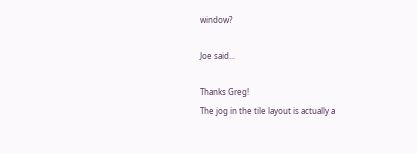window?

Joe said...

Thanks Greg!
The jog in the tile layout is actually a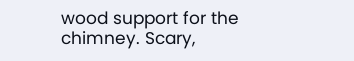wood support for the chimney. Scary,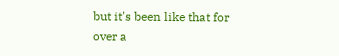but it's been like that for over a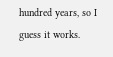hundred years, so I guess it works.